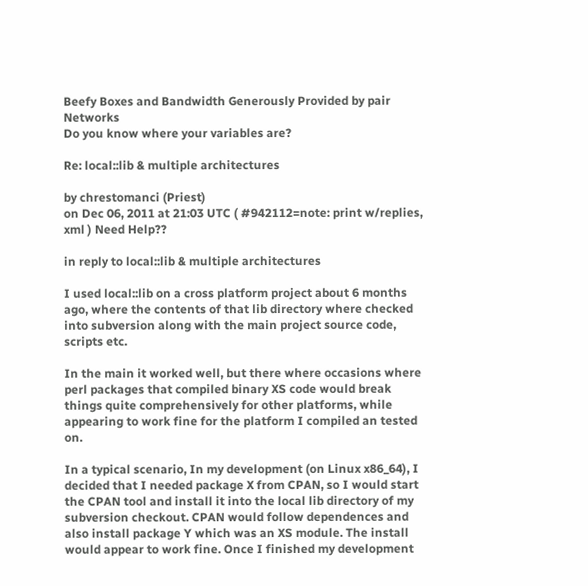Beefy Boxes and Bandwidth Generously Provided by pair Networks
Do you know where your variables are?

Re: local::lib & multiple architectures

by chrestomanci (Priest)
on Dec 06, 2011 at 21:03 UTC ( #942112=note: print w/replies, xml ) Need Help??

in reply to local::lib & multiple architectures

I used local::lib on a cross platform project about 6 months ago, where the contents of that lib directory where checked into subversion along with the main project source code, scripts etc.

In the main it worked well, but there where occasions where perl packages that compiled binary XS code would break things quite comprehensively for other platforms, while appearing to work fine for the platform I compiled an tested on.

In a typical scenario, In my development (on Linux x86_64), I decided that I needed package X from CPAN, so I would start the CPAN tool and install it into the local lib directory of my subversion checkout. CPAN would follow dependences and also install package Y which was an XS module. The install would appear to work fine. Once I finished my development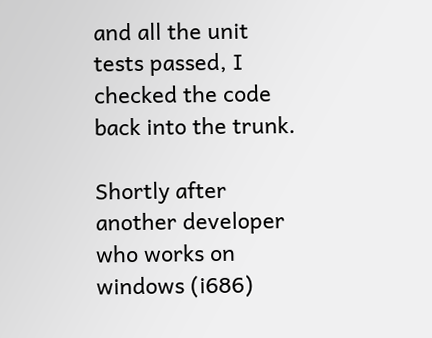and all the unit tests passed, I checked the code back into the trunk.

Shortly after another developer who works on windows (i686)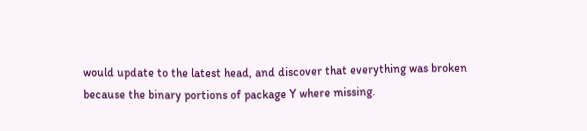would update to the latest head, and discover that everything was broken because the binary portions of package Y where missing.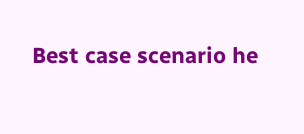Best case scenario he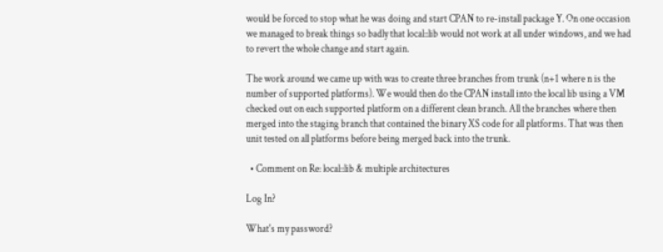would be forced to stop what he was doing and start CPAN to re-install package Y. On one occasion we managed to break things so badly that local::lib would not work at all under windows, and we had to revert the whole change and start again.

The work around we came up with was to create three branches from trunk (n+1 where n is the number of supported platforms). We would then do the CPAN install into the local lib using a VM checked out on each supported platform on a different clean branch. All the branches where then merged into the staging branch that contained the binary XS code for all platforms. That was then unit tested on all platforms before being merged back into the trunk.

  • Comment on Re: local::lib & multiple architectures

Log In?

What's my password?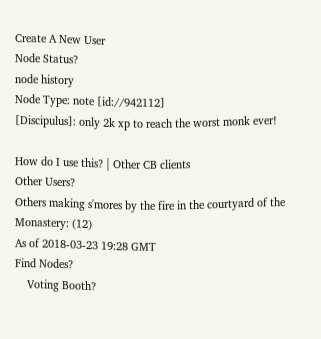Create A New User
Node Status?
node history
Node Type: note [id://942112]
[Discipulus]: only 2k xp to reach the worst monk ever!

How do I use this? | Other CB clients
Other Users?
Others making s'mores by the fire in the courtyard of the Monastery: (12)
As of 2018-03-23 19:28 GMT
Find Nodes?
    Voting Booth?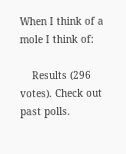When I think of a mole I think of:

    Results (296 votes). Check out past polls.